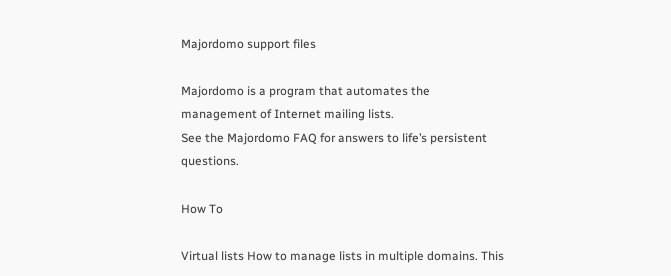Majordomo support files

Majordomo is a program that automates the management of Internet mailing lists.
See the Majordomo FAQ for answers to life’s persistent questions.

How To

Virtual lists How to manage lists in multiple domains. This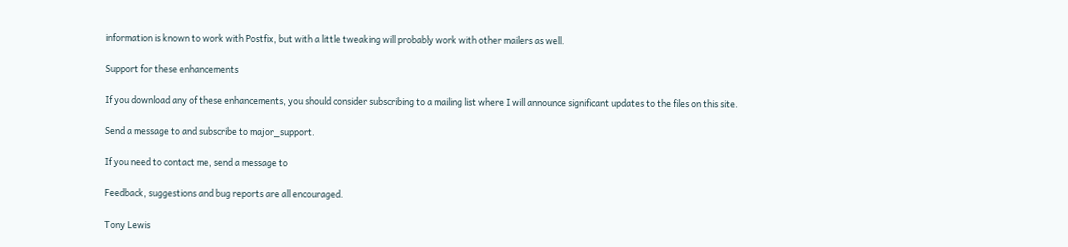information is known to work with Postfix, but with a little tweaking will probably work with other mailers as well.

Support for these enhancements

If you download any of these enhancements, you should consider subscribing to a mailing list where I will announce significant updates to the files on this site.

Send a message to and subscribe to major_support.

If you need to contact me, send a message to

Feedback, suggestions and bug reports are all encouraged.

Tony Lewis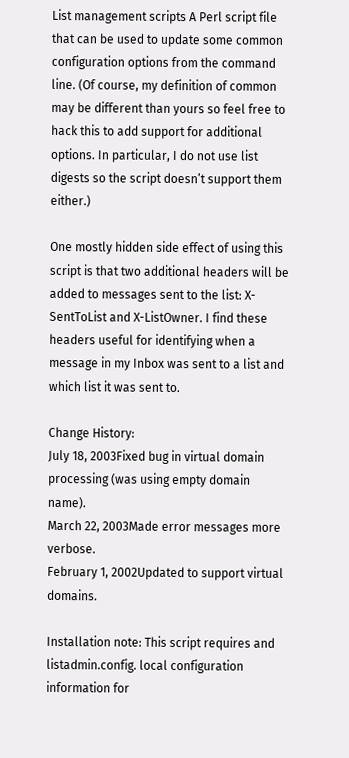List management scripts A Perl script file that can be used to update some common configuration options from the command line. (Of course, my definition of common may be different than yours so feel free to hack this to add support for additional options. In particular, I do not use list digests so the script doesn’t support them either.)

One mostly hidden side effect of using this script is that two additional headers will be added to messages sent to the list: X-SentToList and X-ListOwner. I find these headers useful for identifying when a message in my Inbox was sent to a list and which list it was sent to.

Change History:
July 18, 2003Fixed bug in virtual domain processing (was using empty domain name).
March 22, 2003Made error messages more verbose.
February 1, 2002Updated to support virtual domains.

Installation note: This script requires and listadmin.config. local configuration information for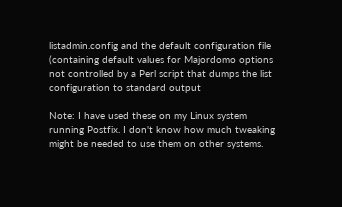listadmin.config and the default configuration file (containing default values for Majordomo options not controlled by a Perl script that dumps the list configuration to standard output

Note: I have used these on my Linux system running Postfix. I don't know how much tweaking might be needed to use them on other systems.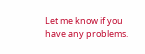Let me know if you have any problems.